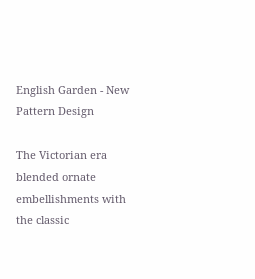English Garden - New Pattern Design

The Victorian era blended ornate embellishments with the classic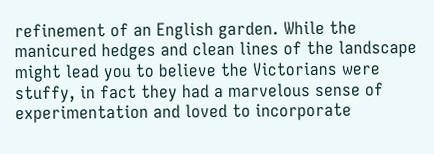refinement of an English garden. While the manicured hedges and clean lines of the landscape might lead you to believe the Victorians were stuffy, in fact they had a marvelous sense of experimentation and loved to incorporate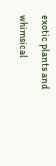exotic plants and whimsical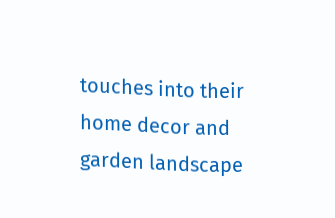touches into their home decor and garden landscape